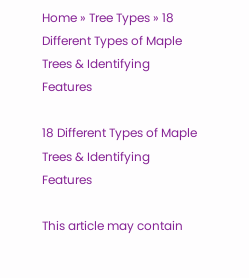Home » Tree Types » 18 Different Types of Maple Trees & Identifying Features

18 Different Types of Maple Trees & Identifying Features

This article may contain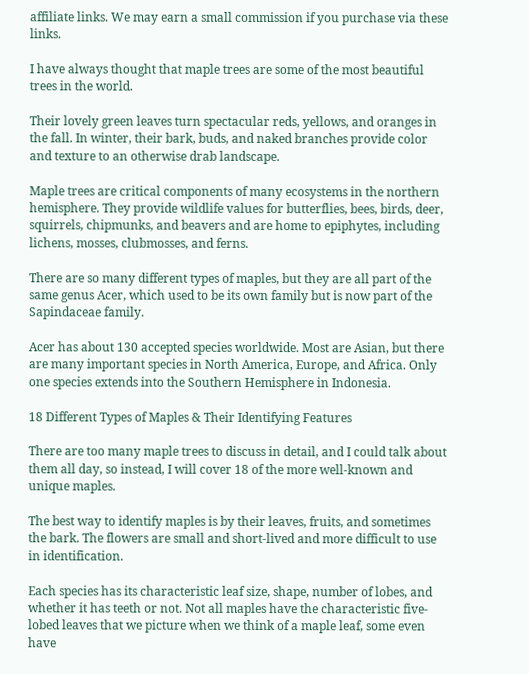affiliate links. We may earn a small commission if you purchase via these links.

I have always thought that maple trees are some of the most beautiful trees in the world.

Their lovely green leaves turn spectacular reds, yellows, and oranges in the fall. In winter, their bark, buds, and naked branches provide color and texture to an otherwise drab landscape.

Maple trees are critical components of many ecosystems in the northern hemisphere. They provide wildlife values for butterflies, bees, birds, deer, squirrels, chipmunks, and beavers and are home to epiphytes, including lichens, mosses, clubmosses, and ferns.

There are so many different types of maples, but they are all part of the same genus Acer, which used to be its own family but is now part of the Sapindaceae family.

Acer has about 130 accepted species worldwide. Most are Asian, but there are many important species in North America, Europe, and Africa. Only one species extends into the Southern Hemisphere in Indonesia.

18 Different Types of Maples & Their Identifying Features

There are too many maple trees to discuss in detail, and I could talk about them all day, so instead, I will cover 18 of the more well-known and unique maples.

The best way to identify maples is by their leaves, fruits, and sometimes the bark. The flowers are small and short-lived and more difficult to use in identification.

Each species has its characteristic leaf size, shape, number of lobes, and whether it has teeth or not. Not all maples have the characteristic five-lobed leaves that we picture when we think of a maple leaf, some even have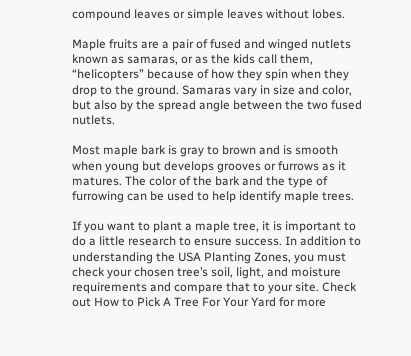compound leaves or simple leaves without lobes.

Maple fruits are a pair of fused and winged nutlets known as samaras, or as the kids call them, “helicopters” because of how they spin when they drop to the ground. Samaras vary in size and color, but also by the spread angle between the two fused nutlets.

Most maple bark is gray to brown and is smooth when young but develops grooves or furrows as it matures. The color of the bark and the type of furrowing can be used to help identify maple trees.

If you want to plant a maple tree, it is important to do a little research to ensure success. In addition to understanding the USA Planting Zones, you must check your chosen tree’s soil, light, and moisture requirements and compare that to your site. Check out How to Pick A Tree For Your Yard for more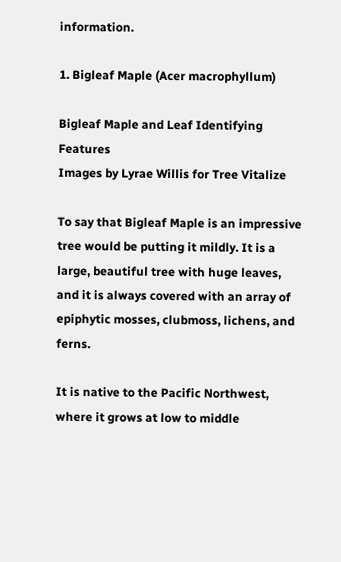information.

1. Bigleaf Maple (Acer macrophyllum)

Bigleaf Maple and Leaf Identifying Features
Images by Lyrae Willis for Tree Vitalize

To say that Bigleaf Maple is an impressive tree would be putting it mildly. It is a large, beautiful tree with huge leaves, and it is always covered with an array of epiphytic mosses, clubmoss, lichens, and ferns.

It is native to the Pacific Northwest, where it grows at low to middle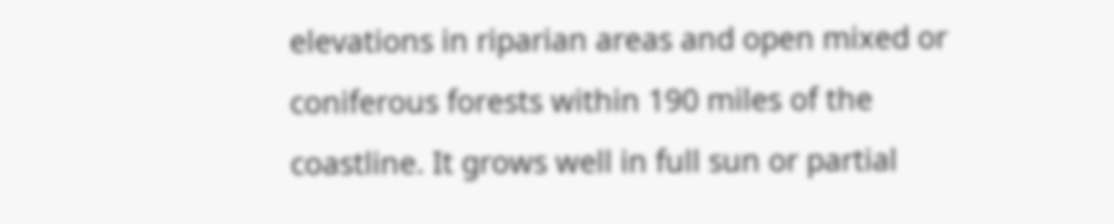elevations in riparian areas and open mixed or coniferous forests within 190 miles of the coastline. It grows well in full sun or partial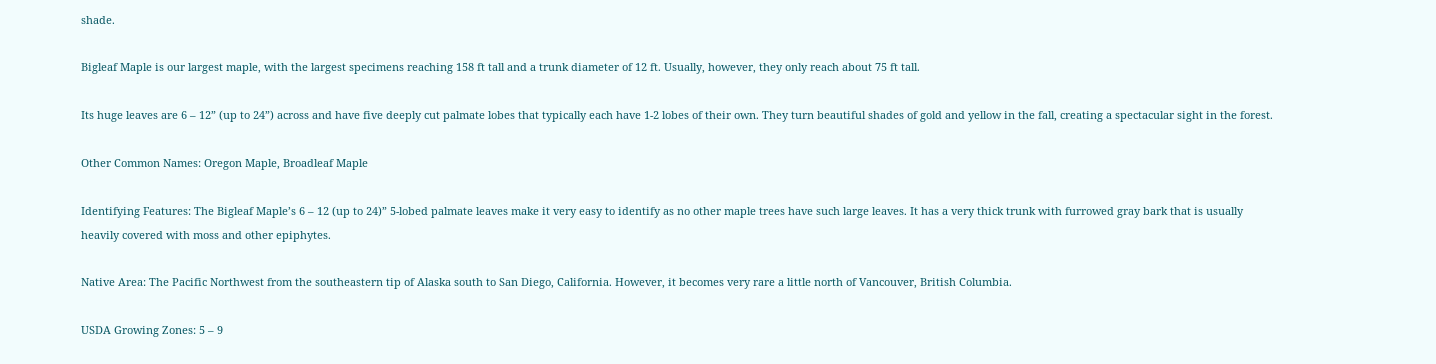shade.

Bigleaf Maple is our largest maple, with the largest specimens reaching 158 ft tall and a trunk diameter of 12 ft. Usually, however, they only reach about 75 ft tall.

Its huge leaves are 6 – 12” (up to 24”) across and have five deeply cut palmate lobes that typically each have 1-2 lobes of their own. They turn beautiful shades of gold and yellow in the fall, creating a spectacular sight in the forest.

Other Common Names: Oregon Maple, Broadleaf Maple

Identifying Features: The Bigleaf Maple’s 6 – 12 (up to 24)” 5-lobed palmate leaves make it very easy to identify as no other maple trees have such large leaves. It has a very thick trunk with furrowed gray bark that is usually heavily covered with moss and other epiphytes.

Native Area: The Pacific Northwest from the southeastern tip of Alaska south to San Diego, California. However, it becomes very rare a little north of Vancouver, British Columbia.

USDA Growing Zones: 5 – 9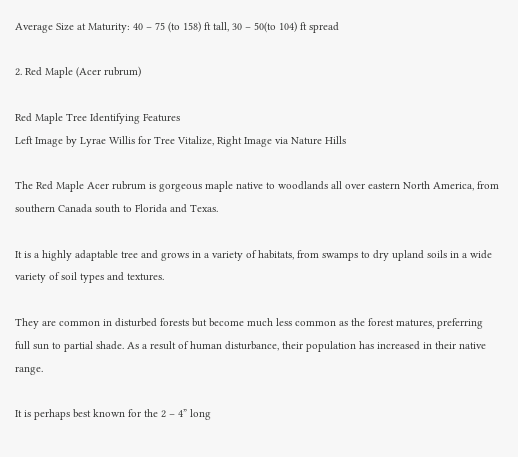Average Size at Maturity: 40 – 75 (to 158) ft tall, 30 – 50(to 104) ft spread

2. Red Maple (Acer rubrum)

Red Maple Tree Identifying Features
Left Image by Lyrae Willis for Tree Vitalize, Right Image via Nature Hills

The Red Maple Acer rubrum is gorgeous maple native to woodlands all over eastern North America, from southern Canada south to Florida and Texas.

It is a highly adaptable tree and grows in a variety of habitats, from swamps to dry upland soils in a wide variety of soil types and textures.

They are common in disturbed forests but become much less common as the forest matures, preferring full sun to partial shade. As a result of human disturbance, their population has increased in their native range.

It is perhaps best known for the 2 – 4” long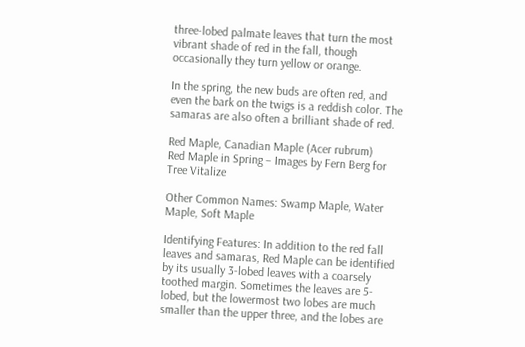three-lobed palmate leaves that turn the most vibrant shade of red in the fall, though occasionally they turn yellow or orange.

In the spring, the new buds are often red, and even the bark on the twigs is a reddish color. The samaras are also often a brilliant shade of red.

Red Maple, Canadian Maple (Acer rubrum)
Red Maple in Spring – Images by Fern Berg for Tree Vitalize

Other Common Names: Swamp Maple, Water Maple, Soft Maple

Identifying Features: In addition to the red fall leaves and samaras, Red Maple can be identified by its usually 3-lobed leaves with a coarsely toothed margin. Sometimes the leaves are 5-lobed, but the lowermost two lobes are much smaller than the upper three, and the lobes are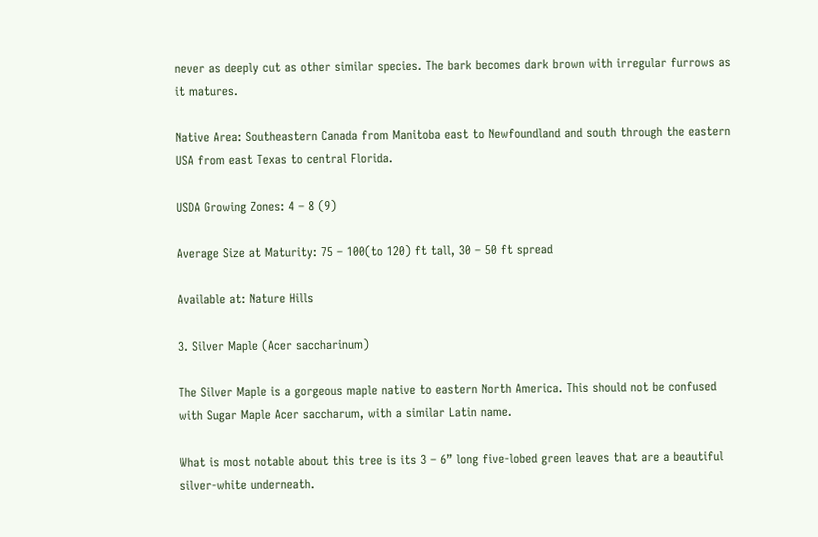never as deeply cut as other similar species. The bark becomes dark brown with irregular furrows as it matures.

Native Area: Southeastern Canada from Manitoba east to Newfoundland and south through the eastern USA from east Texas to central Florida.

USDA Growing Zones: 4 – 8 (9)

Average Size at Maturity: 75 – 100(to 120) ft tall, 30 – 50 ft spread

Available at: Nature Hills

3. Silver Maple (Acer saccharinum)

The Silver Maple is a gorgeous maple native to eastern North America. This should not be confused with Sugar Maple Acer saccharum, with a similar Latin name.

What is most notable about this tree is its 3 – 6” long five-lobed green leaves that are a beautiful silver-white underneath.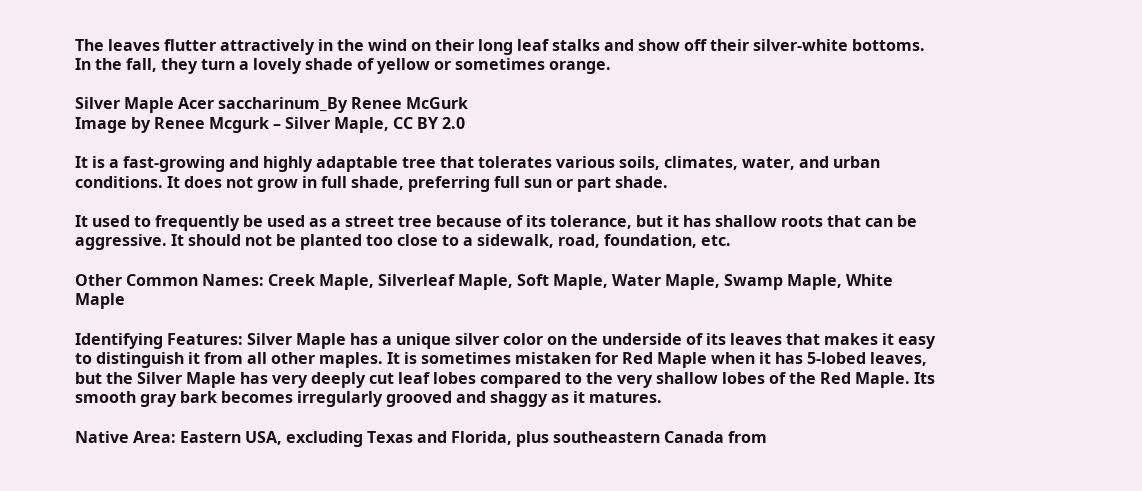The leaves flutter attractively in the wind on their long leaf stalks and show off their silver-white bottoms. In the fall, they turn a lovely shade of yellow or sometimes orange.

Silver Maple Acer saccharinum_By Renee McGurk
Image by Renee Mcgurk – Silver Maple, CC BY 2.0

It is a fast-growing and highly adaptable tree that tolerates various soils, climates, water, and urban conditions. It does not grow in full shade, preferring full sun or part shade.

It used to frequently be used as a street tree because of its tolerance, but it has shallow roots that can be aggressive. It should not be planted too close to a sidewalk, road, foundation, etc.

Other Common Names: Creek Maple, Silverleaf Maple, Soft Maple, Water Maple, Swamp Maple, White Maple

Identifying Features: Silver Maple has a unique silver color on the underside of its leaves that makes it easy to distinguish it from all other maples. It is sometimes mistaken for Red Maple when it has 5-lobed leaves, but the Silver Maple has very deeply cut leaf lobes compared to the very shallow lobes of the Red Maple. Its smooth gray bark becomes irregularly grooved and shaggy as it matures.

Native Area: Eastern USA, excluding Texas and Florida, plus southeastern Canada from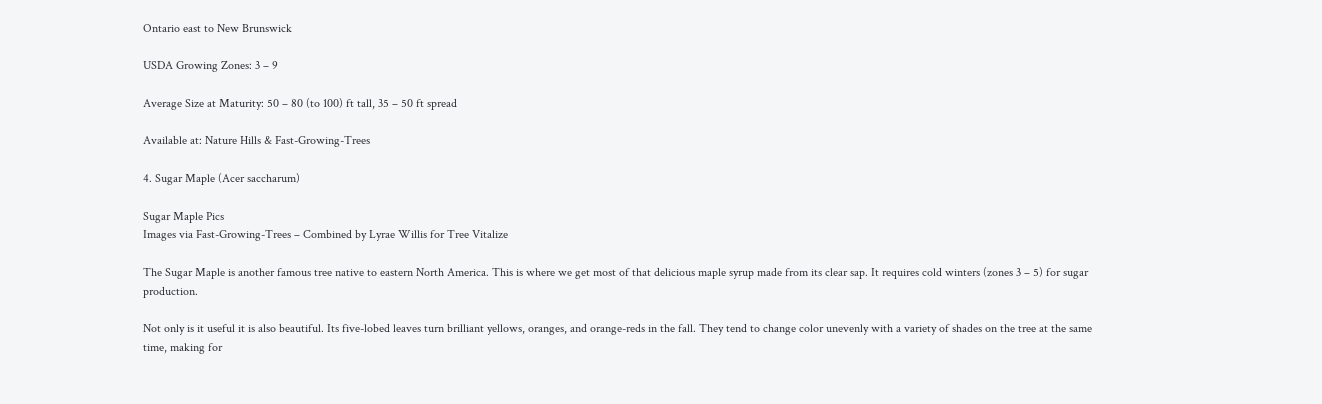Ontario east to New Brunswick

USDA Growing Zones: 3 – 9

Average Size at Maturity: 50 – 80 (to 100) ft tall, 35 – 50 ft spread

Available at: Nature Hills & Fast-Growing-Trees

4. Sugar Maple (Acer saccharum)

Sugar Maple Pics
Images via Fast-Growing-Trees – Combined by Lyrae Willis for Tree Vitalize

The Sugar Maple is another famous tree native to eastern North America. This is where we get most of that delicious maple syrup made from its clear sap. It requires cold winters (zones 3 – 5) for sugar production.

Not only is it useful it is also beautiful. Its five-lobed leaves turn brilliant yellows, oranges, and orange-reds in the fall. They tend to change color unevenly with a variety of shades on the tree at the same time, making for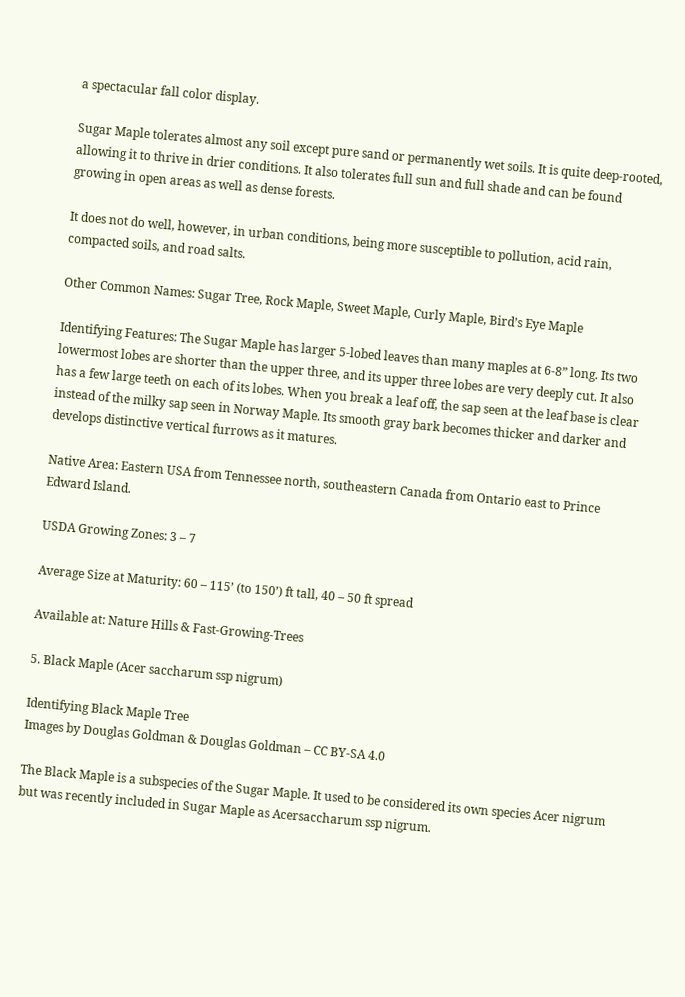a spectacular fall color display.

Sugar Maple tolerates almost any soil except pure sand or permanently wet soils. It is quite deep-rooted, allowing it to thrive in drier conditions. It also tolerates full sun and full shade and can be found growing in open areas as well as dense forests.

It does not do well, however, in urban conditions, being more susceptible to pollution, acid rain, compacted soils, and road salts.

Other Common Names: Sugar Tree, Rock Maple, Sweet Maple, Curly Maple, Bird’s Eye Maple

Identifying Features: The Sugar Maple has larger 5-lobed leaves than many maples at 6-8” long. Its two lowermost lobes are shorter than the upper three, and its upper three lobes are very deeply cut. It also has a few large teeth on each of its lobes. When you break a leaf off, the sap seen at the leaf base is clear instead of the milky sap seen in Norway Maple. Its smooth gray bark becomes thicker and darker and develops distinctive vertical furrows as it matures.

Native Area: Eastern USA from Tennessee north, southeastern Canada from Ontario east to Prince Edward Island.

USDA Growing Zones: 3 – 7

Average Size at Maturity: 60 – 115’ (to 150’) ft tall, 40 – 50 ft spread

Available at: Nature Hills & Fast-Growing-Trees

5. Black Maple (Acer saccharum ssp nigrum)

Identifying Black Maple Tree
Images by Douglas Goldman & Douglas Goldman – CC BY-SA 4.0

The Black Maple is a subspecies of the Sugar Maple. It used to be considered its own species Acer nigrum but was recently included in Sugar Maple as Acersaccharum ssp nigrum.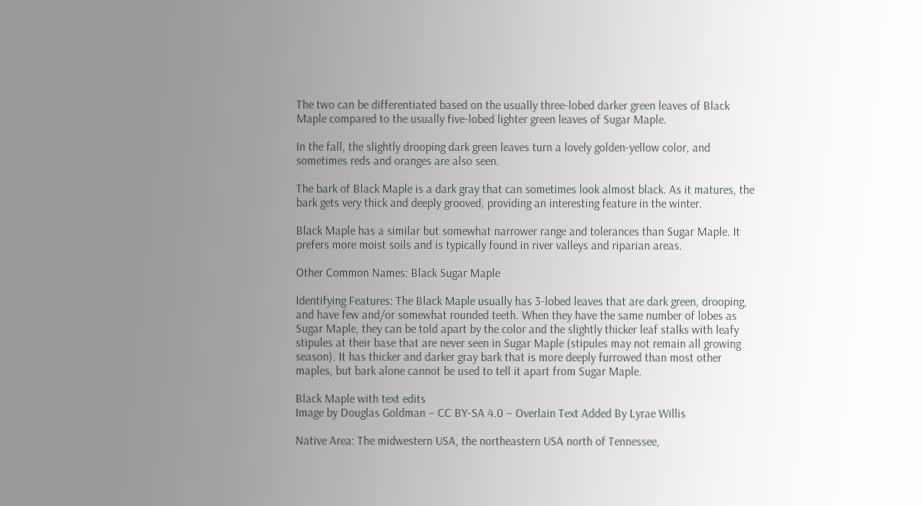The two can be differentiated based on the usually three-lobed darker green leaves of Black Maple compared to the usually five-lobed lighter green leaves of Sugar Maple.

In the fall, the slightly drooping dark green leaves turn a lovely golden-yellow color, and sometimes reds and oranges are also seen.

The bark of Black Maple is a dark gray that can sometimes look almost black. As it matures, the bark gets very thick and deeply grooved, providing an interesting feature in the winter.

Black Maple has a similar but somewhat narrower range and tolerances than Sugar Maple. It prefers more moist soils and is typically found in river valleys and riparian areas.

Other Common Names: Black Sugar Maple

Identifying Features: The Black Maple usually has 3-lobed leaves that are dark green, drooping, and have few and/or somewhat rounded teeth. When they have the same number of lobes as Sugar Maple, they can be told apart by the color and the slightly thicker leaf stalks with leafy stipules at their base that are never seen in Sugar Maple (stipules may not remain all growing season). It has thicker and darker gray bark that is more deeply furrowed than most other maples, but bark alone cannot be used to tell it apart from Sugar Maple.

Black Maple with text edits
Image by Douglas Goldman – CC BY-SA 4.0 – Overlain Text Added By Lyrae Willis

Native Area: The midwestern USA, the northeastern USA north of Tennessee,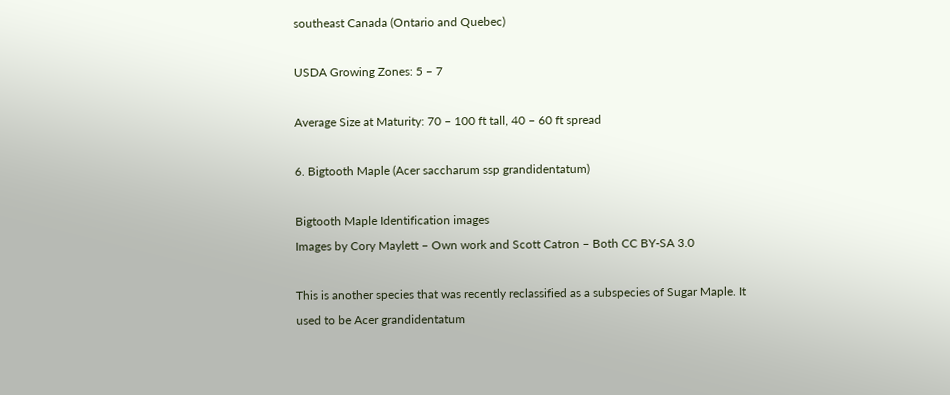southeast Canada (Ontario and Quebec)

USDA Growing Zones: 5 – 7

Average Size at Maturity: 70 – 100 ft tall, 40 – 60 ft spread

6. Bigtooth Maple (Acer saccharum ssp grandidentatum)

Bigtooth Maple Identification images
Images by Cory Maylett – Own work and Scott Catron – Both CC BY-SA 3.0

This is another species that was recently reclassified as a subspecies of Sugar Maple. It used to be Acer grandidentatum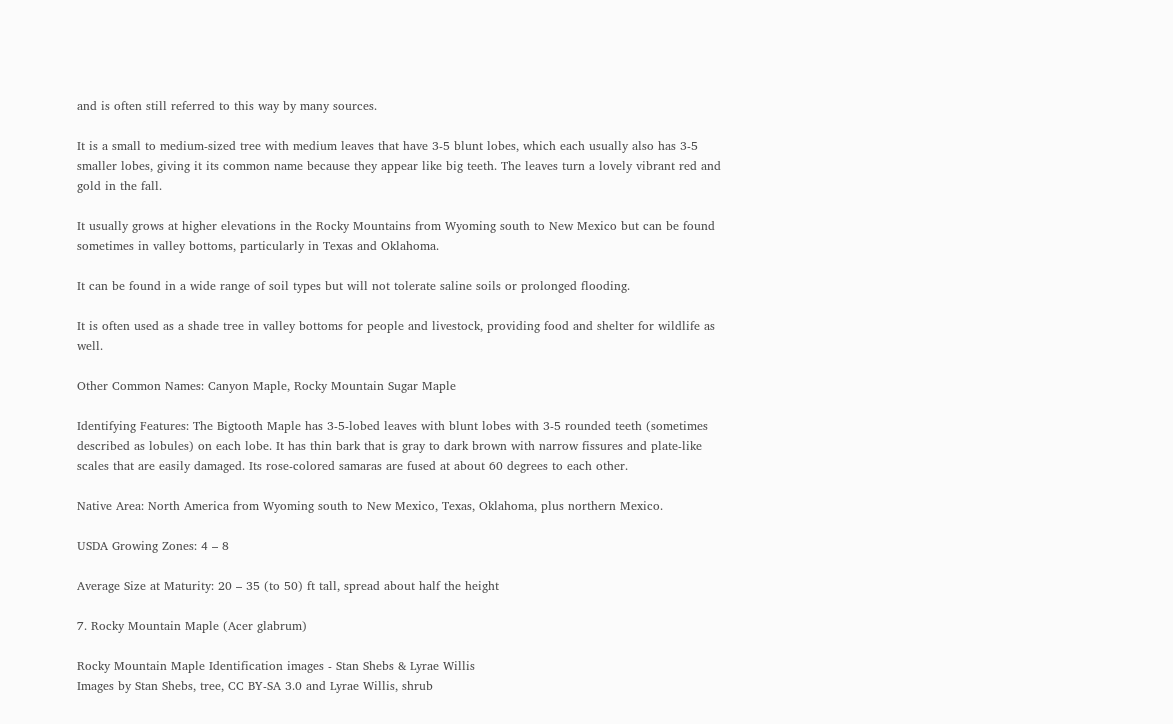and is often still referred to this way by many sources.

It is a small to medium-sized tree with medium leaves that have 3-5 blunt lobes, which each usually also has 3-5 smaller lobes, giving it its common name because they appear like big teeth. The leaves turn a lovely vibrant red and gold in the fall.

It usually grows at higher elevations in the Rocky Mountains from Wyoming south to New Mexico but can be found sometimes in valley bottoms, particularly in Texas and Oklahoma.

It can be found in a wide range of soil types but will not tolerate saline soils or prolonged flooding.

It is often used as a shade tree in valley bottoms for people and livestock, providing food and shelter for wildlife as well.

Other Common Names: Canyon Maple, Rocky Mountain Sugar Maple

Identifying Features: The Bigtooth Maple has 3-5-lobed leaves with blunt lobes with 3-5 rounded teeth (sometimes described as lobules) on each lobe. It has thin bark that is gray to dark brown with narrow fissures and plate-like scales that are easily damaged. Its rose-colored samaras are fused at about 60 degrees to each other.

Native Area: North America from Wyoming south to New Mexico, Texas, Oklahoma, plus northern Mexico.

USDA Growing Zones: 4 – 8

Average Size at Maturity: 20 – 35 (to 50) ft tall, spread about half the height

7. Rocky Mountain Maple (Acer glabrum)

Rocky Mountain Maple Identification images - Stan Shebs & Lyrae Willis
Images by Stan Shebs, tree, CC BY-SA 3.0 and Lyrae Willis, shrub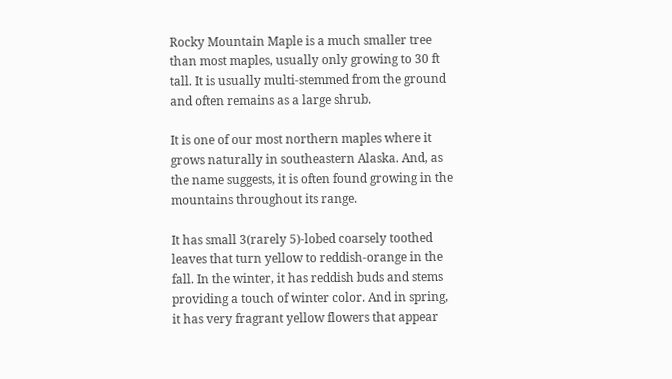Rocky Mountain Maple is a much smaller tree than most maples, usually only growing to 30 ft tall. It is usually multi-stemmed from the ground and often remains as a large shrub.

It is one of our most northern maples where it grows naturally in southeastern Alaska. And, as the name suggests, it is often found growing in the mountains throughout its range.

It has small 3(rarely 5)-lobed coarsely toothed leaves that turn yellow to reddish-orange in the fall. In the winter, it has reddish buds and stems providing a touch of winter color. And in spring, it has very fragrant yellow flowers that appear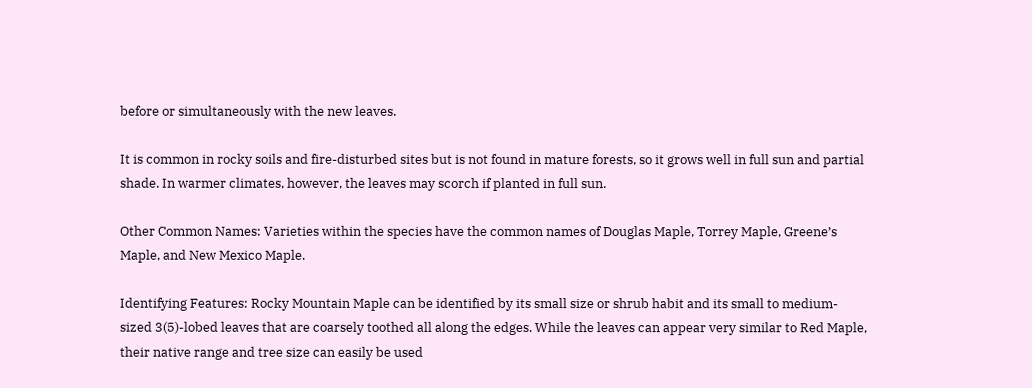before or simultaneously with the new leaves.

It is common in rocky soils and fire-disturbed sites but is not found in mature forests, so it grows well in full sun and partial shade. In warmer climates, however, the leaves may scorch if planted in full sun.

Other Common Names: Varieties within the species have the common names of Douglas Maple, Torrey Maple, Greene’s Maple, and New Mexico Maple.

Identifying Features: Rocky Mountain Maple can be identified by its small size or shrub habit and its small to medium-sized 3(5)-lobed leaves that are coarsely toothed all along the edges. While the leaves can appear very similar to Red Maple, their native range and tree size can easily be used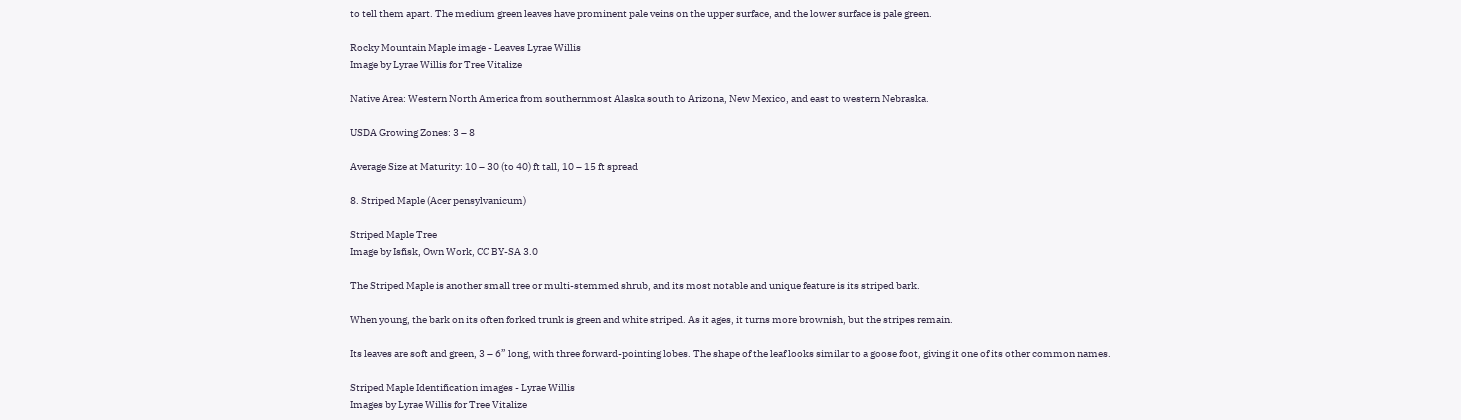to tell them apart. The medium green leaves have prominent pale veins on the upper surface, and the lower surface is pale green.

Rocky Mountain Maple image - Leaves Lyrae Willis
Image by Lyrae Willis for Tree Vitalize

Native Area: Western North America from southernmost Alaska south to Arizona, New Mexico, and east to western Nebraska.

USDA Growing Zones: 3 – 8

Average Size at Maturity: 10 – 30 (to 40) ft tall, 10 – 15 ft spread

8. Striped Maple (Acer pensylvanicum)

Striped Maple Tree
Image by Isfisk, Own Work, CC BY-SA 3.0

The Striped Maple is another small tree or multi-stemmed shrub, and its most notable and unique feature is its striped bark.

When young, the bark on its often forked trunk is green and white striped. As it ages, it turns more brownish, but the stripes remain.

Its leaves are soft and green, 3 – 6” long, with three forward-pointing lobes. The shape of the leaf looks similar to a goose foot, giving it one of its other common names.

Striped Maple Identification images - Lyrae Willis
Images by Lyrae Willis for Tree Vitalize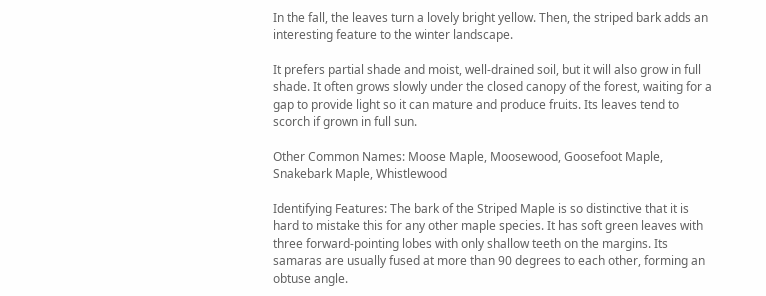In the fall, the leaves turn a lovely bright yellow. Then, the striped bark adds an interesting feature to the winter landscape.

It prefers partial shade and moist, well-drained soil, but it will also grow in full shade. It often grows slowly under the closed canopy of the forest, waiting for a gap to provide light so it can mature and produce fruits. Its leaves tend to scorch if grown in full sun.

Other Common Names: Moose Maple, Moosewood, Goosefoot Maple, Snakebark Maple, Whistlewood

Identifying Features: The bark of the Striped Maple is so distinctive that it is hard to mistake this for any other maple species. It has soft green leaves with three forward-pointing lobes with only shallow teeth on the margins. Its samaras are usually fused at more than 90 degrees to each other, forming an obtuse angle.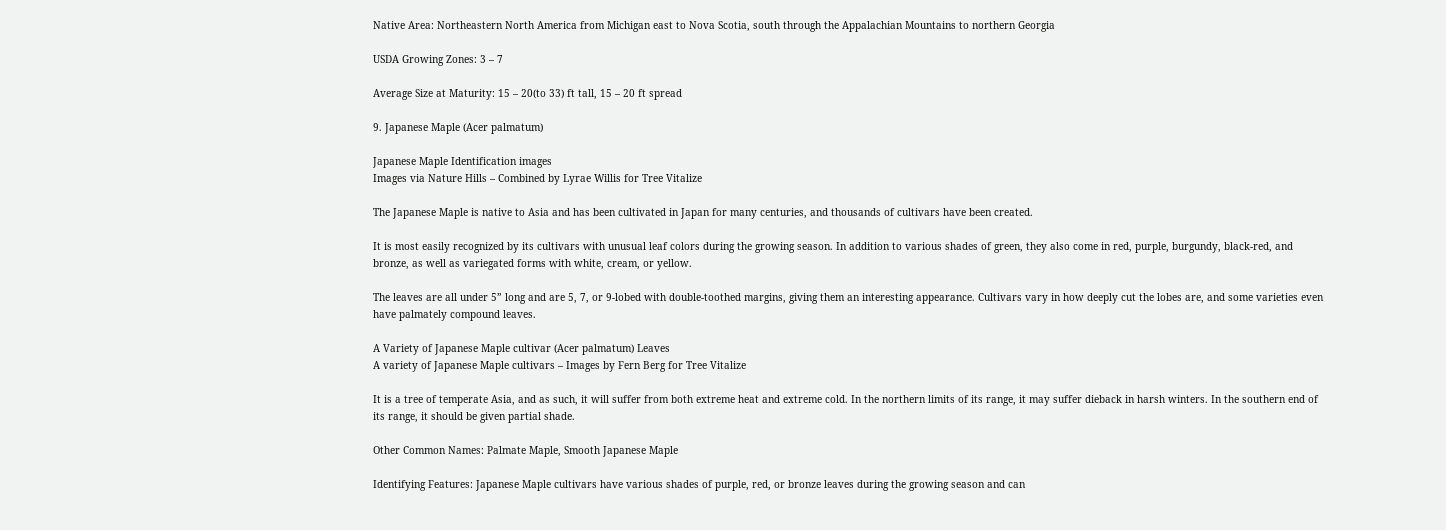Native Area: Northeastern North America from Michigan east to Nova Scotia, south through the Appalachian Mountains to northern Georgia

USDA Growing Zones: 3 – 7

Average Size at Maturity: 15 – 20(to 33) ft tall, 15 – 20 ft spread

9. Japanese Maple (Acer palmatum)

Japanese Maple Identification images
Images via Nature Hills – Combined by Lyrae Willis for Tree Vitalize

The Japanese Maple is native to Asia and has been cultivated in Japan for many centuries, and thousands of cultivars have been created.

It is most easily recognized by its cultivars with unusual leaf colors during the growing season. In addition to various shades of green, they also come in red, purple, burgundy, black-red, and bronze, as well as variegated forms with white, cream, or yellow.

The leaves are all under 5” long and are 5, 7, or 9-lobed with double-toothed margins, giving them an interesting appearance. Cultivars vary in how deeply cut the lobes are, and some varieties even have palmately compound leaves.

A Variety of Japanese Maple cultivar (Acer palmatum) Leaves
A variety of Japanese Maple cultivars – Images by Fern Berg for Tree Vitalize

It is a tree of temperate Asia, and as such, it will suffer from both extreme heat and extreme cold. In the northern limits of its range, it may suffer dieback in harsh winters. In the southern end of its range, it should be given partial shade.

Other Common Names: Palmate Maple, Smooth Japanese Maple

Identifying Features: Japanese Maple cultivars have various shades of purple, red, or bronze leaves during the growing season and can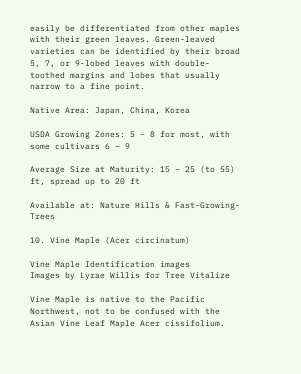easily be differentiated from other maples with their green leaves. Green-leaved varieties can be identified by their broad 5, 7, or 9-lobed leaves with double-toothed margins and lobes that usually narrow to a fine point.

Native Area: Japan, China, Korea

USDA Growing Zones: 5 – 8 for most, with some cultivars 6 – 9

Average Size at Maturity: 15 – 25 (to 55) ft, spread up to 20 ft

Available at: Nature Hills & Fast-Growing-Trees

10. Vine Maple (Acer circinatum)

Vine Maple Identification images
Images by Lyrae Willis for Tree Vitalize

Vine Maple is native to the Pacific Northwest, not to be confused with the Asian Vine Leaf Maple Acer cissifolium.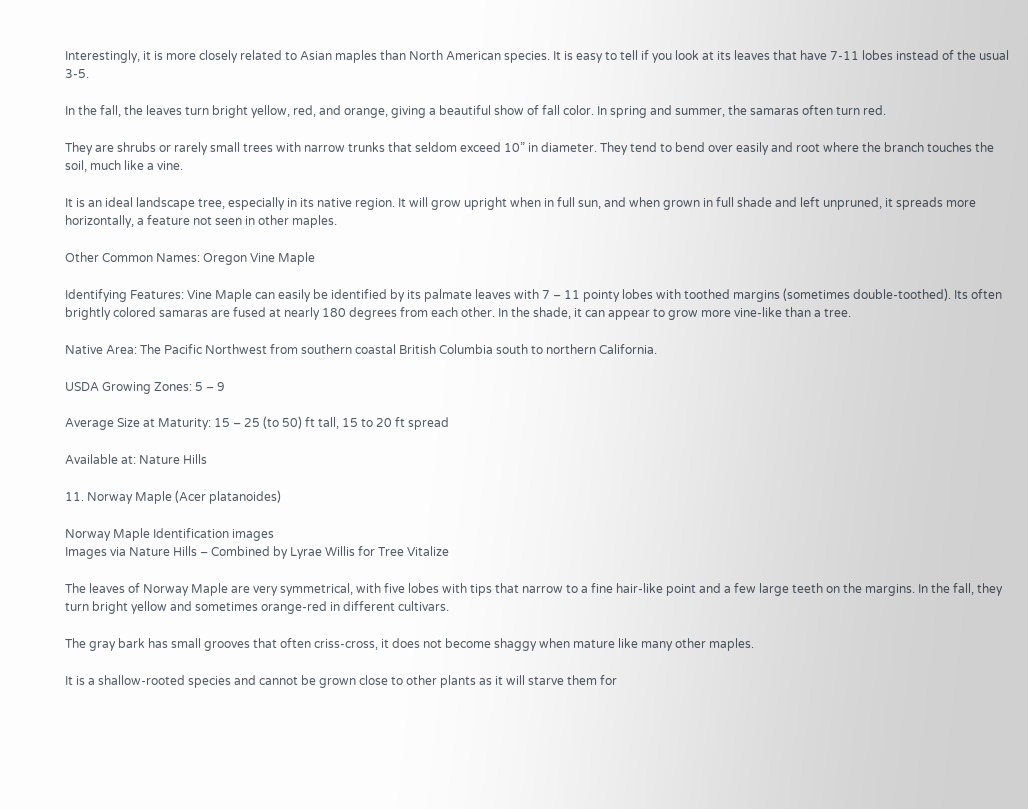Interestingly, it is more closely related to Asian maples than North American species. It is easy to tell if you look at its leaves that have 7-11 lobes instead of the usual 3-5.

In the fall, the leaves turn bright yellow, red, and orange, giving a beautiful show of fall color. In spring and summer, the samaras often turn red.

They are shrubs or rarely small trees with narrow trunks that seldom exceed 10” in diameter. They tend to bend over easily and root where the branch touches the soil, much like a vine.

It is an ideal landscape tree, especially in its native region. It will grow upright when in full sun, and when grown in full shade and left unpruned, it spreads more horizontally, a feature not seen in other maples.

Other Common Names: Oregon Vine Maple

Identifying Features: Vine Maple can easily be identified by its palmate leaves with 7 – 11 pointy lobes with toothed margins (sometimes double-toothed). Its often brightly colored samaras are fused at nearly 180 degrees from each other. In the shade, it can appear to grow more vine-like than a tree.

Native Area: The Pacific Northwest from southern coastal British Columbia south to northern California.

USDA Growing Zones: 5 – 9

Average Size at Maturity: 15 – 25 (to 50) ft tall, 15 to 20 ft spread

Available at: Nature Hills

11. Norway Maple (Acer platanoides)

Norway Maple Identification images
Images via Nature Hills – Combined by Lyrae Willis for Tree Vitalize

The leaves of Norway Maple are very symmetrical, with five lobes with tips that narrow to a fine hair-like point and a few large teeth on the margins. In the fall, they turn bright yellow and sometimes orange-red in different cultivars.

The gray bark has small grooves that often criss-cross, it does not become shaggy when mature like many other maples.

It is a shallow-rooted species and cannot be grown close to other plants as it will starve them for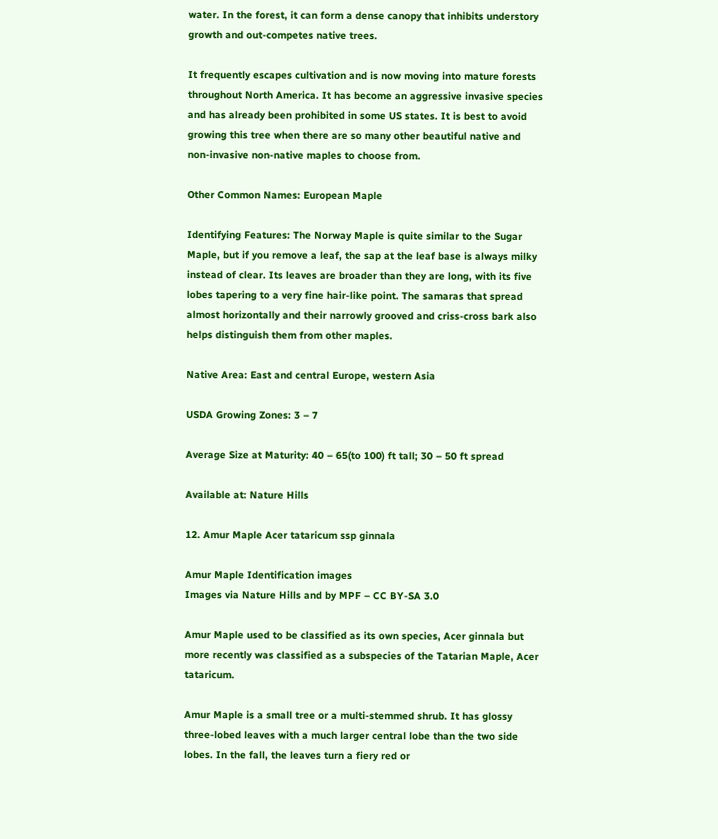water. In the forest, it can form a dense canopy that inhibits understory growth and out-competes native trees.

It frequently escapes cultivation and is now moving into mature forests throughout North America. It has become an aggressive invasive species and has already been prohibited in some US states. It is best to avoid growing this tree when there are so many other beautiful native and non-invasive non-native maples to choose from.

Other Common Names: European Maple

Identifying Features: The Norway Maple is quite similar to the Sugar Maple, but if you remove a leaf, the sap at the leaf base is always milky instead of clear. Its leaves are broader than they are long, with its five lobes tapering to a very fine hair-like point. The samaras that spread almost horizontally and their narrowly grooved and criss-cross bark also helps distinguish them from other maples.

Native Area: East and central Europe, western Asia

USDA Growing Zones: 3 – 7

Average Size at Maturity: 40 – 65(to 100) ft tall; 30 – 50 ft spread

Available at: Nature Hills

12. Amur Maple Acer tataricum ssp ginnala

Amur Maple Identification images
Images via Nature Hills and by MPF – CC BY-SA 3.0

Amur Maple used to be classified as its own species, Acer ginnala but more recently was classified as a subspecies of the Tatarian Maple, Acer tataricum.

Amur Maple is a small tree or a multi-stemmed shrub. It has glossy three-lobed leaves with a much larger central lobe than the two side lobes. In the fall, the leaves turn a fiery red or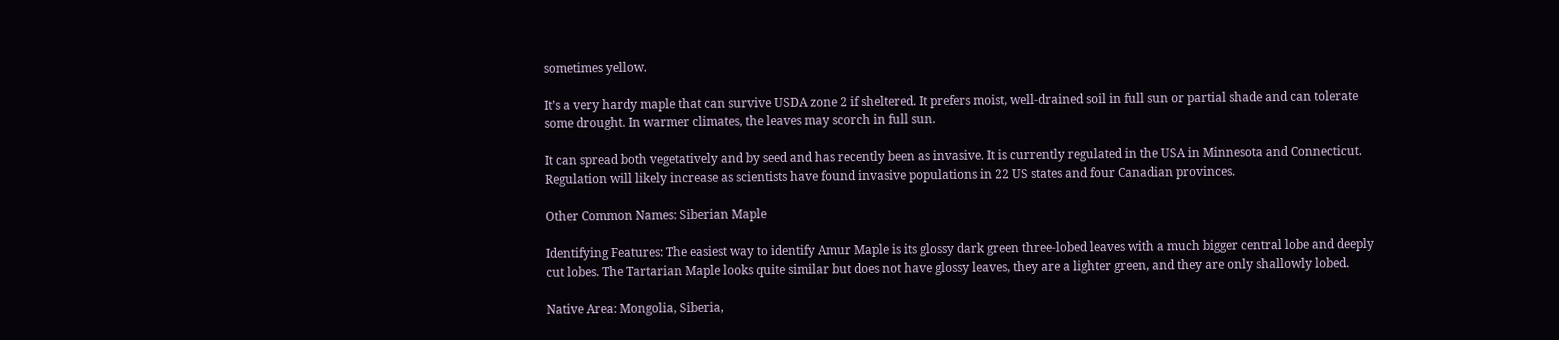sometimes yellow.

It’s a very hardy maple that can survive USDA zone 2 if sheltered. It prefers moist, well-drained soil in full sun or partial shade and can tolerate some drought. In warmer climates, the leaves may scorch in full sun.

It can spread both vegetatively and by seed and has recently been as invasive. It is currently regulated in the USA in Minnesota and Connecticut. Regulation will likely increase as scientists have found invasive populations in 22 US states and four Canadian provinces.

Other Common Names: Siberian Maple

Identifying Features: The easiest way to identify Amur Maple is its glossy dark green three-lobed leaves with a much bigger central lobe and deeply cut lobes. The Tartarian Maple looks quite similar but does not have glossy leaves, they are a lighter green, and they are only shallowly lobed.

Native Area: Mongolia, Siberia,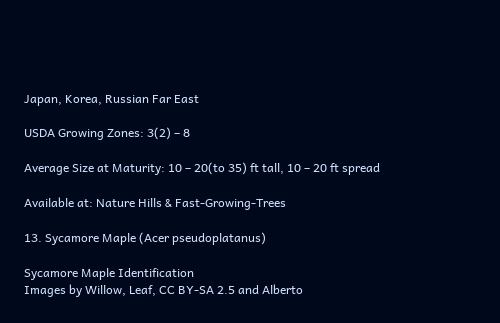Japan, Korea, Russian Far East

USDA Growing Zones: 3(2) – 8

Average Size at Maturity: 10 – 20(to 35) ft tall, 10 – 20 ft spread

Available at: Nature Hills & Fast-Growing-Trees

13. Sycamore Maple (Acer pseudoplatanus)

Sycamore Maple Identification
Images by Willow, Leaf, CC BY-SA 2.5 and Alberto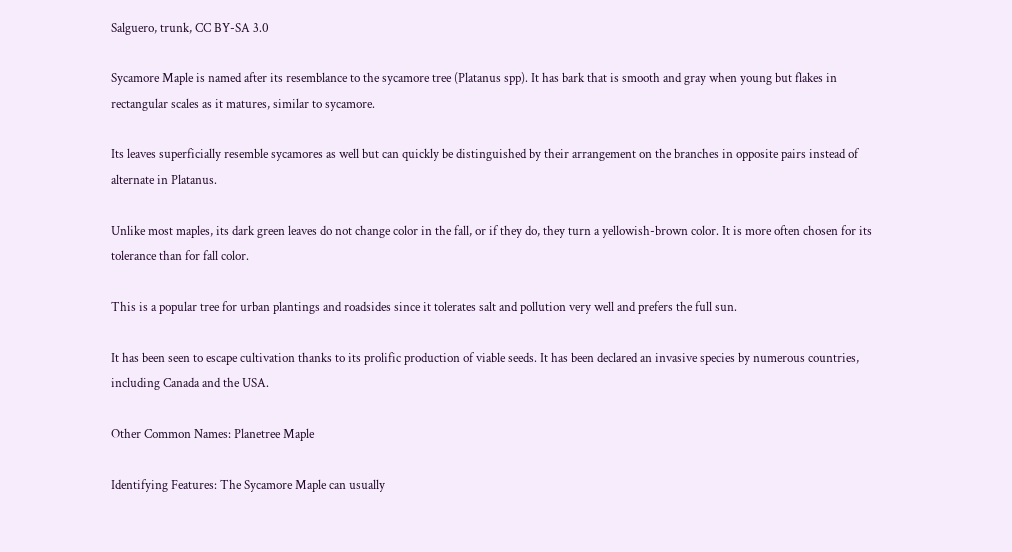Salguero, trunk, CC BY-SA 3.0

Sycamore Maple is named after its resemblance to the sycamore tree (Platanus spp). It has bark that is smooth and gray when young but flakes in rectangular scales as it matures, similar to sycamore.

Its leaves superficially resemble sycamores as well but can quickly be distinguished by their arrangement on the branches in opposite pairs instead of alternate in Platanus.

Unlike most maples, its dark green leaves do not change color in the fall, or if they do, they turn a yellowish-brown color. It is more often chosen for its tolerance than for fall color.

This is a popular tree for urban plantings and roadsides since it tolerates salt and pollution very well and prefers the full sun.

It has been seen to escape cultivation thanks to its prolific production of viable seeds. It has been declared an invasive species by numerous countries, including Canada and the USA.

Other Common Names: Planetree Maple

Identifying Features: The Sycamore Maple can usually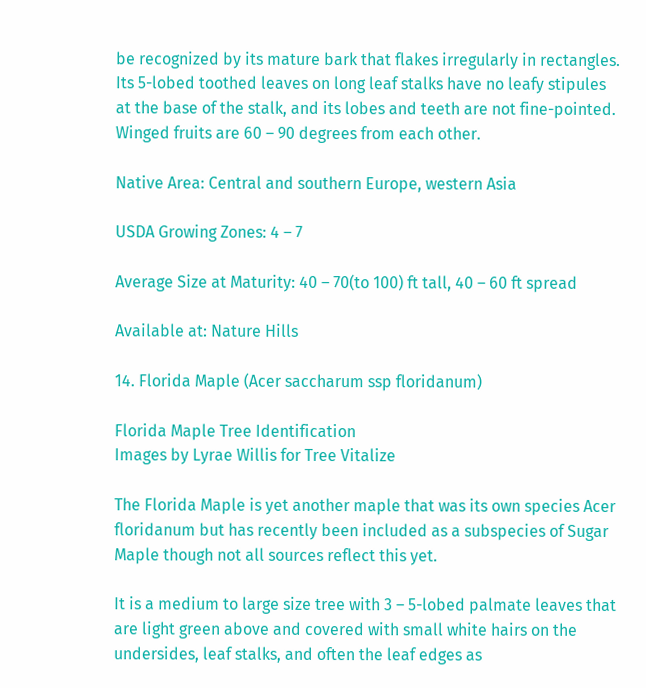be recognized by its mature bark that flakes irregularly in rectangles. Its 5-lobed toothed leaves on long leaf stalks have no leafy stipules at the base of the stalk, and its lobes and teeth are not fine-pointed. Winged fruits are 60 – 90 degrees from each other.

Native Area: Central and southern Europe, western Asia

USDA Growing Zones: 4 – 7

Average Size at Maturity: 40 – 70(to 100) ft tall, 40 – 60 ft spread

Available at: Nature Hills

14. Florida Maple (Acer saccharum ssp floridanum)

Florida Maple Tree Identification
Images by Lyrae Willis for Tree Vitalize

The Florida Maple is yet another maple that was its own species Acer floridanum but has recently been included as a subspecies of Sugar Maple though not all sources reflect this yet.

It is a medium to large size tree with 3 – 5-lobed palmate leaves that are light green above and covered with small white hairs on the undersides, leaf stalks, and often the leaf edges as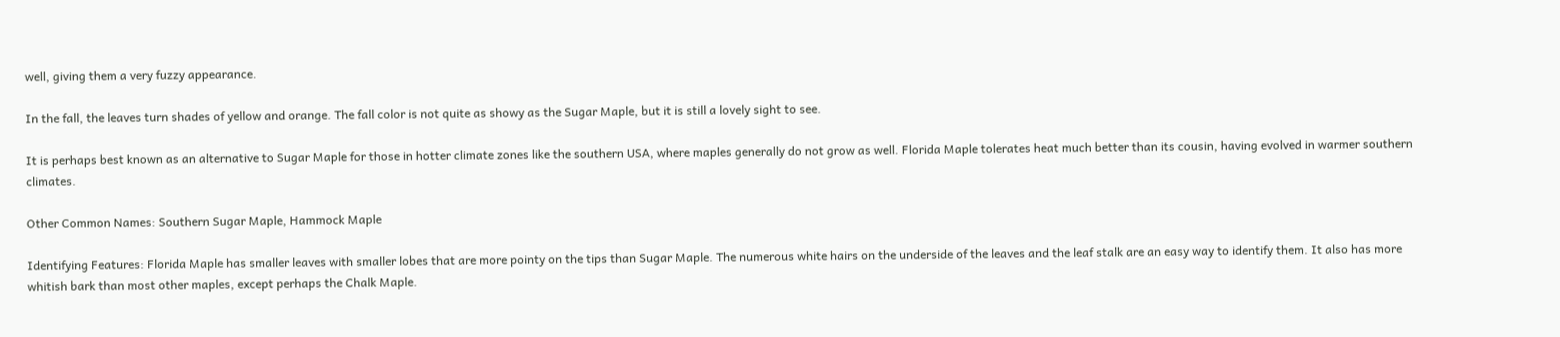well, giving them a very fuzzy appearance.

In the fall, the leaves turn shades of yellow and orange. The fall color is not quite as showy as the Sugar Maple, but it is still a lovely sight to see.

It is perhaps best known as an alternative to Sugar Maple for those in hotter climate zones like the southern USA, where maples generally do not grow as well. Florida Maple tolerates heat much better than its cousin, having evolved in warmer southern climates.

Other Common Names: Southern Sugar Maple, Hammock Maple

Identifying Features: Florida Maple has smaller leaves with smaller lobes that are more pointy on the tips than Sugar Maple. The numerous white hairs on the underside of the leaves and the leaf stalk are an easy way to identify them. It also has more whitish bark than most other maples, except perhaps the Chalk Maple.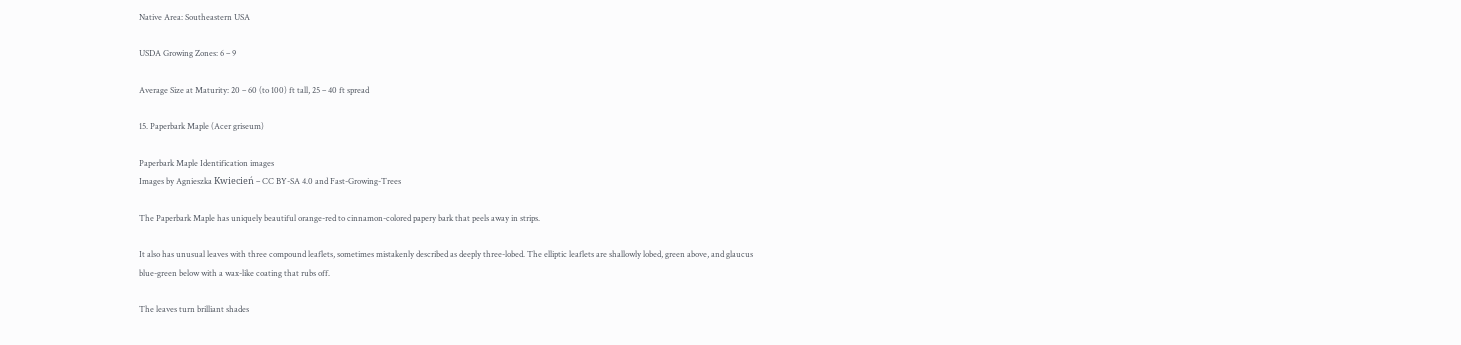Native Area: Southeastern USA

USDA Growing Zones: 6 – 9

Average Size at Maturity: 20 – 60 (to 100) ft tall, 25 – 40 ft spread

15. Paperbark Maple (Acer griseum)

Paperbark Maple Identification images
Images by Agnieszka Kwiecień – CC BY-SA 4.0 and Fast-Growing-Trees

The Paperbark Maple has uniquely beautiful orange-red to cinnamon-colored papery bark that peels away in strips.

It also has unusual leaves with three compound leaflets, sometimes mistakenly described as deeply three-lobed. The elliptic leaflets are shallowly lobed, green above, and glaucus blue-green below with a wax-like coating that rubs off.

The leaves turn brilliant shades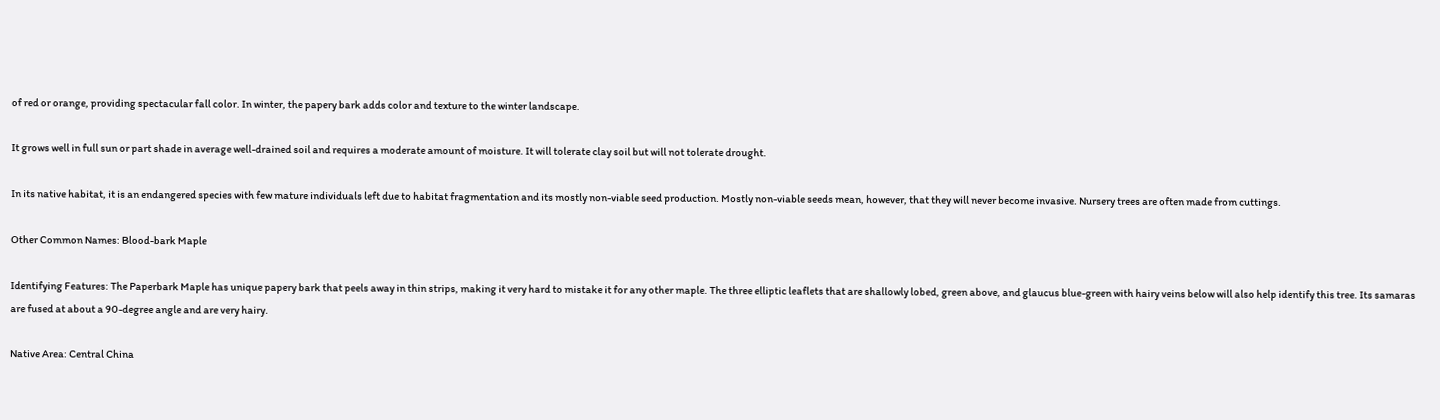of red or orange, providing spectacular fall color. In winter, the papery bark adds color and texture to the winter landscape.

It grows well in full sun or part shade in average well-drained soil and requires a moderate amount of moisture. It will tolerate clay soil but will not tolerate drought.

In its native habitat, it is an endangered species with few mature individuals left due to habitat fragmentation and its mostly non-viable seed production. Mostly non-viable seeds mean, however, that they will never become invasive. Nursery trees are often made from cuttings.

Other Common Names: Blood-bark Maple

Identifying Features: The Paperbark Maple has unique papery bark that peels away in thin strips, making it very hard to mistake it for any other maple. The three elliptic leaflets that are shallowly lobed, green above, and glaucus blue-green with hairy veins below will also help identify this tree. Its samaras are fused at about a 90-degree angle and are very hairy.

Native Area: Central China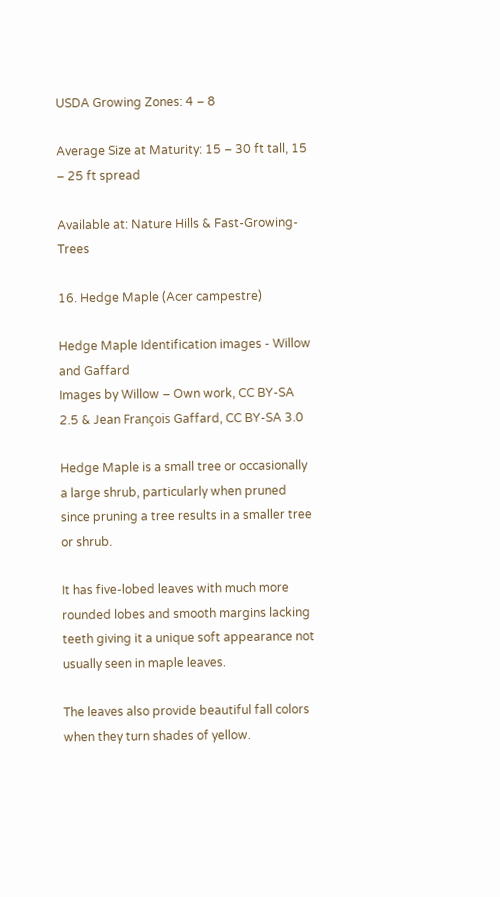USDA Growing Zones: 4 – 8

Average Size at Maturity: 15 – 30 ft tall, 15 – 25 ft spread

Available at: Nature Hills & Fast-Growing-Trees

16. Hedge Maple (Acer campestre)

Hedge Maple Identification images - Willow and Gaffard
Images by Willow – Own work, CC BY-SA 2.5 & Jean François Gaffard, CC BY-SA 3.0

Hedge Maple is a small tree or occasionally a large shrub, particularly when pruned since pruning a tree results in a smaller tree or shrub.

It has five-lobed leaves with much more rounded lobes and smooth margins lacking teeth giving it a unique soft appearance not usually seen in maple leaves.

The leaves also provide beautiful fall colors when they turn shades of yellow.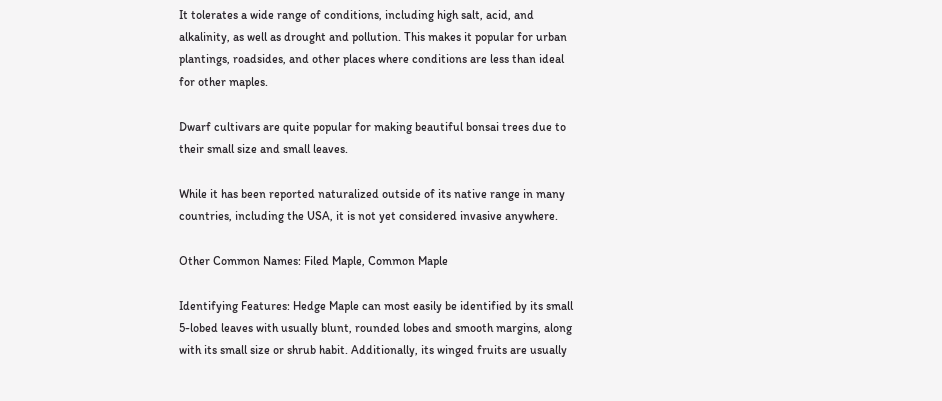It tolerates a wide range of conditions, including high salt, acid, and alkalinity, as well as drought and pollution. This makes it popular for urban plantings, roadsides, and other places where conditions are less than ideal for other maples.

Dwarf cultivars are quite popular for making beautiful bonsai trees due to their small size and small leaves.

While it has been reported naturalized outside of its native range in many countries, including the USA, it is not yet considered invasive anywhere.

Other Common Names: Filed Maple, Common Maple

Identifying Features: Hedge Maple can most easily be identified by its small 5-lobed leaves with usually blunt, rounded lobes and smooth margins, along with its small size or shrub habit. Additionally, its winged fruits are usually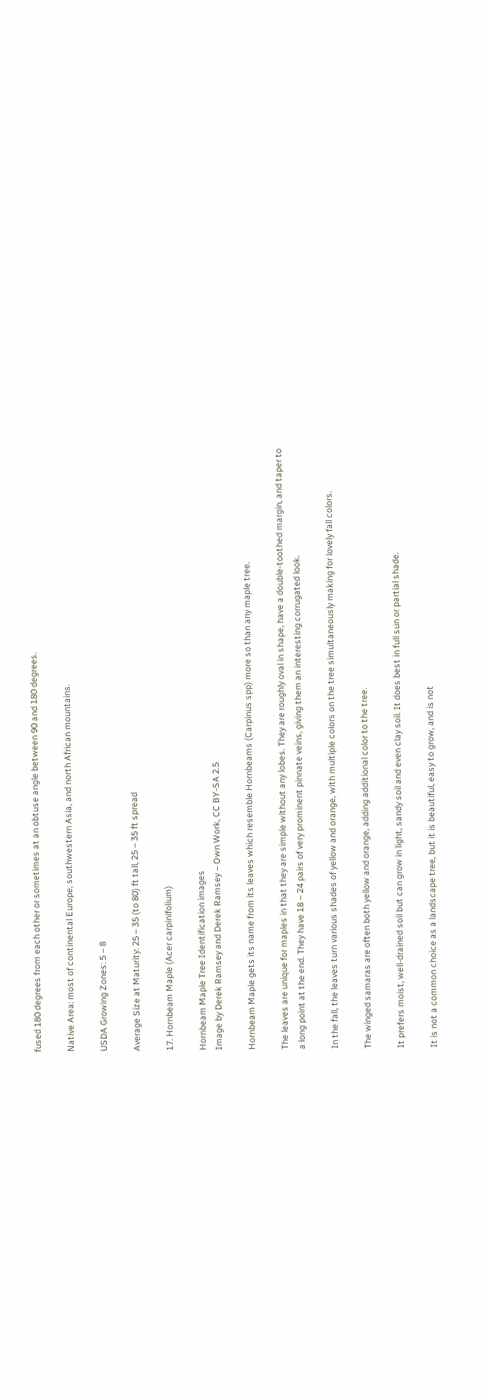fused 180 degrees from each other or sometimes at an obtuse angle between 90 and 180 degrees.

Native Area: most of continental Europe, southwestern Asia, and north African mountains.

USDA Growing Zones: 5 – 8

Average Size at Maturity: 25 – 35 (to 80) ft tall, 25 – 35 ft spread

17. Hornbeam Maple (Acer carpinifolium)

Hornbeam Maple Tree Identification images
Image by Derek Ramsey and Derek Ramsey – Own Work, CC BY-SA 2.5

Hornbeam Maple gets its name from its leaves which resemble Hornbeams (Carpinus spp) more so than any maple tree.

The leaves are unique for maples in that they are simple without any lobes. They are roughly oval in shape, have a double-toothed margin, and taper to a long point at the end. They have 18 – 24 pairs of very prominent pinnate veins, giving them an interesting corrugated look.

In the fall, the leaves turn various shades of yellow and orange, with multiple colors on the tree simultaneously making for lovely fall colors.

The winged samaras are often both yellow and orange, adding additional color to the tree.

It prefers moist, well-drained soil but can grow in light, sandy soil and even clay soil. It does best in full sun or partial shade.

It is not a common choice as a landscape tree, but it is beautiful, easy to grow, and is not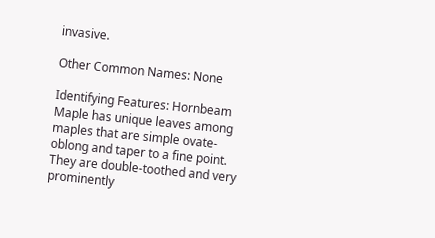invasive.

Other Common Names: None

Identifying Features: Hornbeam Maple has unique leaves among maples that are simple ovate-oblong and taper to a fine point. They are double-toothed and very prominently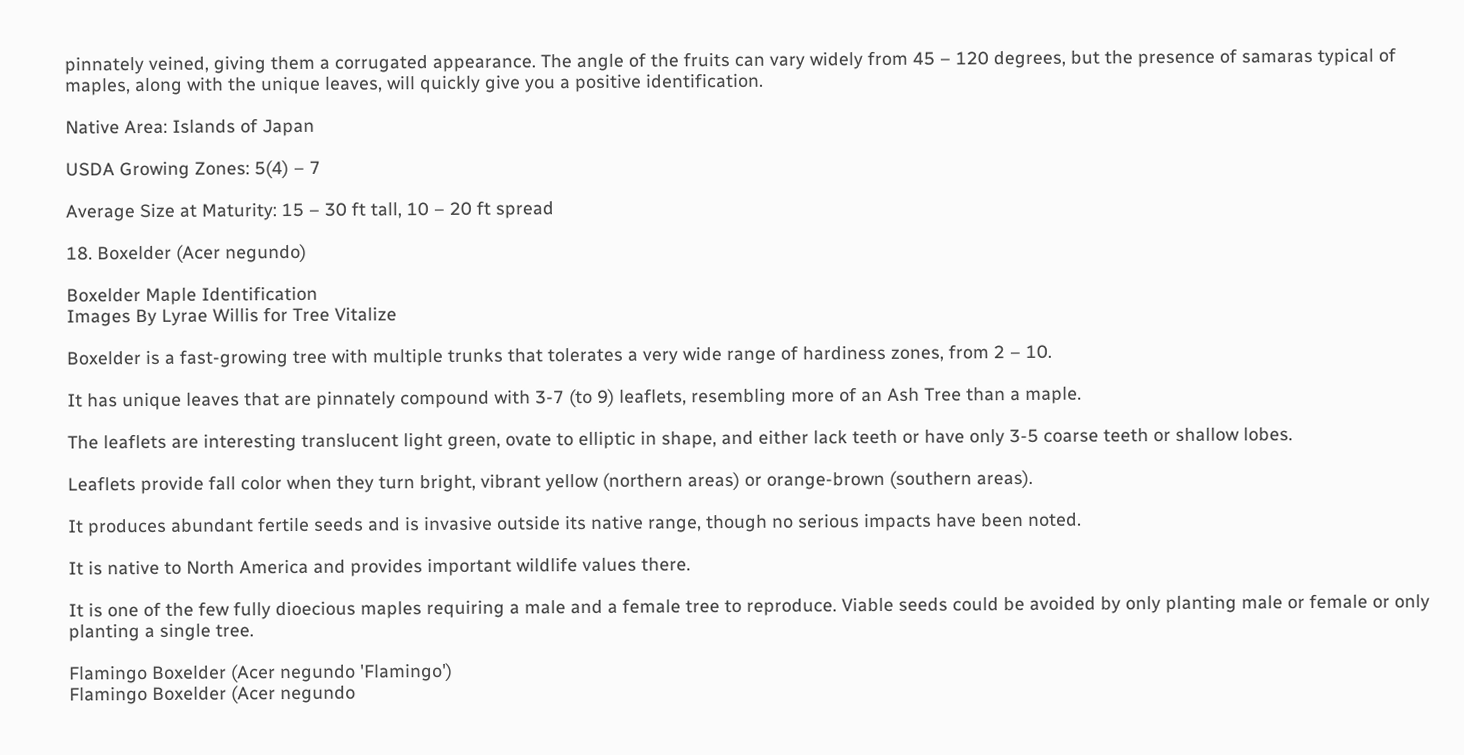pinnately veined, giving them a corrugated appearance. The angle of the fruits can vary widely from 45 – 120 degrees, but the presence of samaras typical of maples, along with the unique leaves, will quickly give you a positive identification.

Native Area: Islands of Japan

USDA Growing Zones: 5(4) – 7

Average Size at Maturity: 15 – 30 ft tall, 10 – 20 ft spread

18. Boxelder (Acer negundo)

Boxelder Maple Identification
Images By Lyrae Willis for Tree Vitalize

Boxelder is a fast-growing tree with multiple trunks that tolerates a very wide range of hardiness zones, from 2 – 10.

It has unique leaves that are pinnately compound with 3-7 (to 9) leaflets, resembling more of an Ash Tree than a maple.

The leaflets are interesting translucent light green, ovate to elliptic in shape, and either lack teeth or have only 3-5 coarse teeth or shallow lobes.

Leaflets provide fall color when they turn bright, vibrant yellow (northern areas) or orange-brown (southern areas).

It produces abundant fertile seeds and is invasive outside its native range, though no serious impacts have been noted.

It is native to North America and provides important wildlife values there.

It is one of the few fully dioecious maples requiring a male and a female tree to reproduce. Viable seeds could be avoided by only planting male or female or only planting a single tree.

Flamingo Boxelder (Acer negundo 'Flamingo')
Flamingo Boxelder (Acer negundo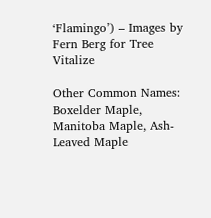‘Flamingo’) – Images by Fern Berg for Tree Vitalize

Other Common Names: Boxelder Maple, Manitoba Maple, Ash-Leaved Maple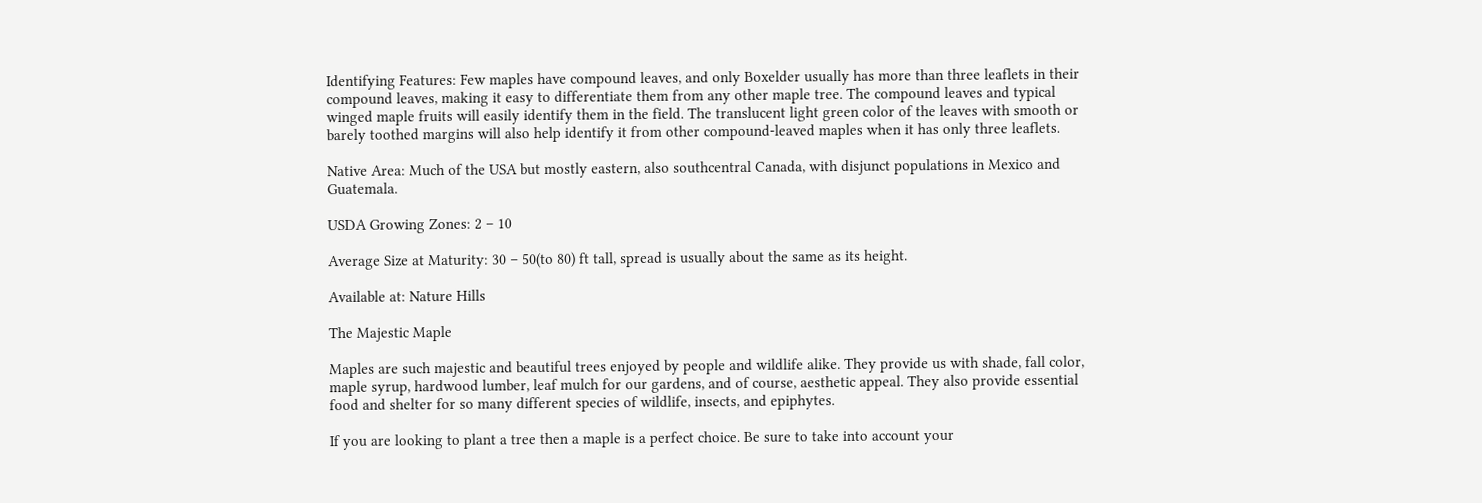Identifying Features: Few maples have compound leaves, and only Boxelder usually has more than three leaflets in their compound leaves, making it easy to differentiate them from any other maple tree. The compound leaves and typical winged maple fruits will easily identify them in the field. The translucent light green color of the leaves with smooth or barely toothed margins will also help identify it from other compound-leaved maples when it has only three leaflets.

Native Area: Much of the USA but mostly eastern, also southcentral Canada, with disjunct populations in Mexico and Guatemala.

USDA Growing Zones: 2 – 10

Average Size at Maturity: 30 – 50(to 80) ft tall, spread is usually about the same as its height.

Available at: Nature Hills

The Majestic Maple

Maples are such majestic and beautiful trees enjoyed by people and wildlife alike. They provide us with shade, fall color, maple syrup, hardwood lumber, leaf mulch for our gardens, and of course, aesthetic appeal. They also provide essential food and shelter for so many different species of wildlife, insects, and epiphytes.

If you are looking to plant a tree then a maple is a perfect choice. Be sure to take into account your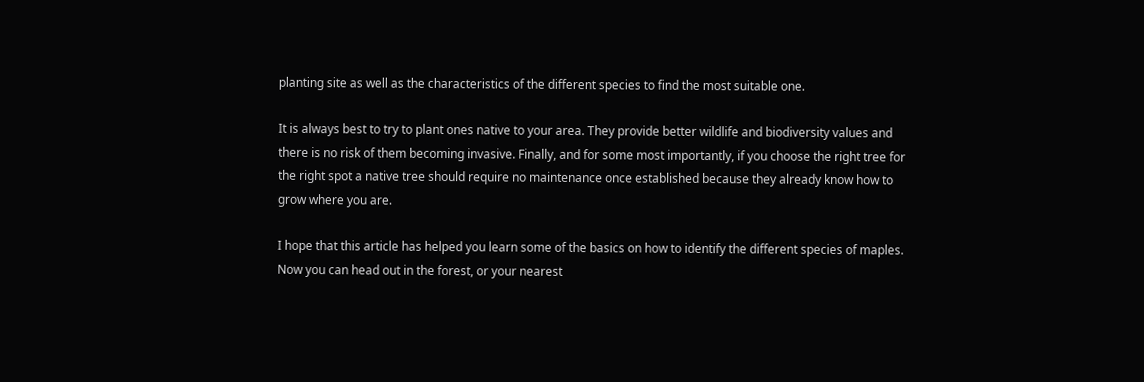planting site as well as the characteristics of the different species to find the most suitable one.

It is always best to try to plant ones native to your area. They provide better wildlife and biodiversity values and there is no risk of them becoming invasive. Finally, and for some most importantly, if you choose the right tree for the right spot a native tree should require no maintenance once established because they already know how to grow where you are.

I hope that this article has helped you learn some of the basics on how to identify the different species of maples. Now you can head out in the forest, or your nearest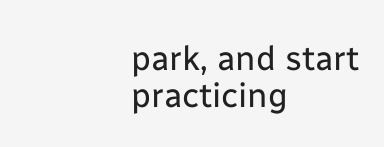park, and start practicing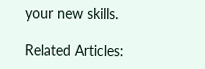your new skills.

Related Articles: